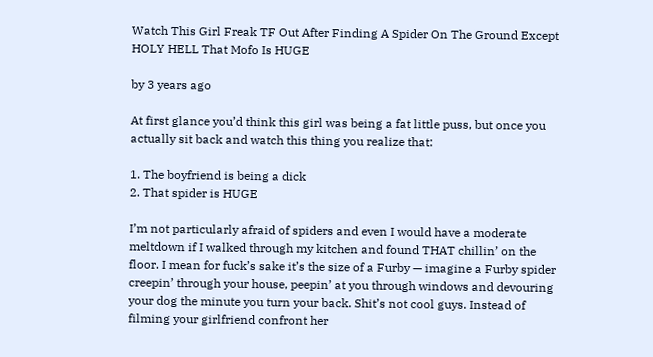Watch This Girl Freak TF Out After Finding A Spider On The Ground Except HOLY HELL That Mofo Is HUGE

by 3 years ago

At first glance you’d think this girl was being a fat little puss, but once you actually sit back and watch this thing you realize that:

1. The boyfriend is being a dick
2. That spider is HUGE

I’m not particularly afraid of spiders and even I would have a moderate meltdown if I walked through my kitchen and found THAT chillin’ on the floor. I mean for fuck’s sake it’s the size of a Furby — imagine a Furby spider creepin’ through your house, peepin’ at you through windows and devouring your dog the minute you turn your back. Shit’s not cool guys. Instead of filming your girlfriend confront her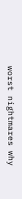worst nightmares why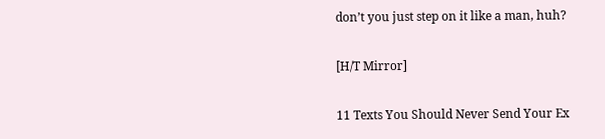don’t you just step on it like a man, huh?

[H/T Mirror]

11 Texts You Should Never Send Your Ex